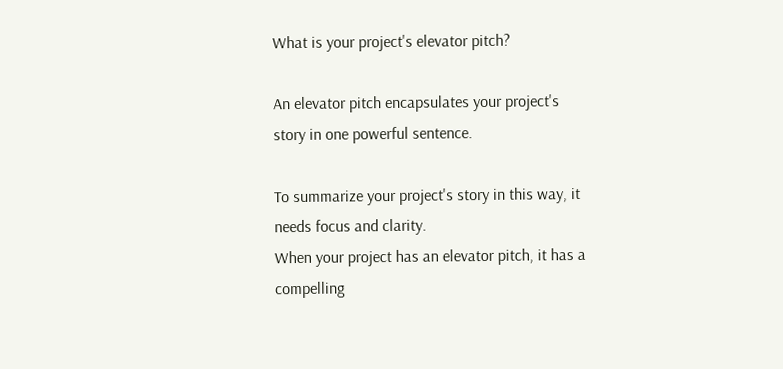What is your project's elevator pitch?

An elevator pitch encapsulates your project's story in one powerful sentence.

To summarize your project's story in this way, it needs focus and clarity.
When your project has an elevator pitch, it has a compelling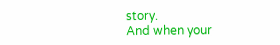story.
And when your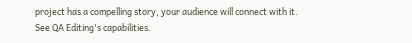project has a compelling story, your audience will connect with it.
See QA Editing's capabilities.